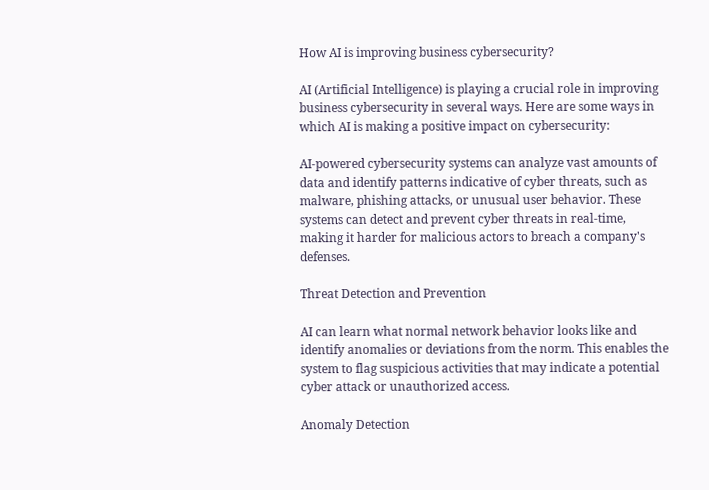How AI is improving business cybersecurity?

AI (Artificial Intelligence) is playing a crucial role in improving business cybersecurity in several ways. Here are some ways in which AI is making a positive impact on cybersecurity:

AI-powered cybersecurity systems can analyze vast amounts of data and identify patterns indicative of cyber threats, such as malware, phishing attacks, or unusual user behavior. These systems can detect and prevent cyber threats in real-time, making it harder for malicious actors to breach a company's defenses.

Threat Detection and Prevention

AI can learn what normal network behavior looks like and identify anomalies or deviations from the norm. This enables the system to flag suspicious activities that may indicate a potential cyber attack or unauthorized access.

Anomaly Detection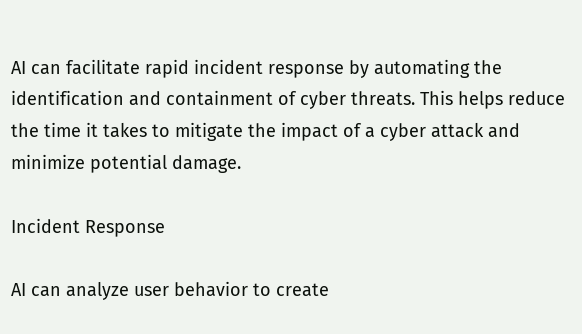AI can facilitate rapid incident response by automating the identification and containment of cyber threats. This helps reduce the time it takes to mitigate the impact of a cyber attack and minimize potential damage.

Incident Response

AI can analyze user behavior to create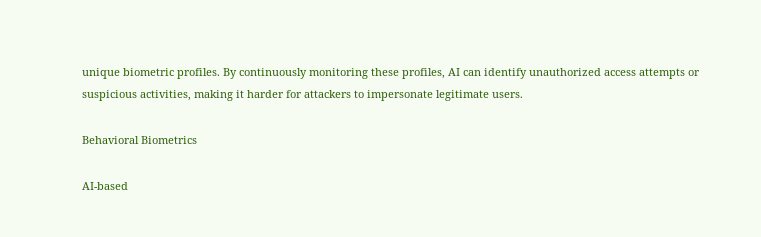unique biometric profiles. By continuously monitoring these profiles, AI can identify unauthorized access attempts or suspicious activities, making it harder for attackers to impersonate legitimate users.

Behavioral Biometrics

AI-based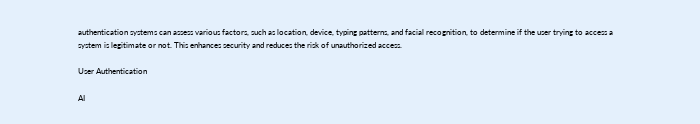authentication systems can assess various factors, such as location, device, typing patterns, and facial recognition, to determine if the user trying to access a system is legitimate or not. This enhances security and reduces the risk of unauthorized access.

User Authentication

AI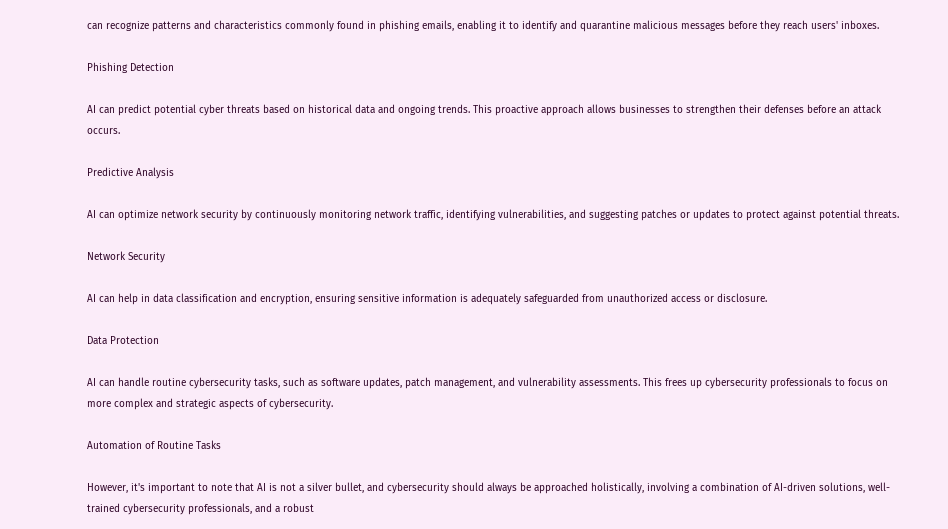can recognize patterns and characteristics commonly found in phishing emails, enabling it to identify and quarantine malicious messages before they reach users' inboxes.

Phishing Detection

AI can predict potential cyber threats based on historical data and ongoing trends. This proactive approach allows businesses to strengthen their defenses before an attack occurs.

Predictive Analysis

AI can optimize network security by continuously monitoring network traffic, identifying vulnerabilities, and suggesting patches or updates to protect against potential threats.

Network Security

AI can help in data classification and encryption, ensuring sensitive information is adequately safeguarded from unauthorized access or disclosure.

Data Protection

AI can handle routine cybersecurity tasks, such as software updates, patch management, and vulnerability assessments. This frees up cybersecurity professionals to focus on more complex and strategic aspects of cybersecurity.

Automation of Routine Tasks

However, it's important to note that AI is not a silver bullet, and cybersecurity should always be approached holistically, involving a combination of AI-driven solutions, well-trained cybersecurity professionals, and a robust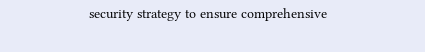security strategy to ensure comprehensive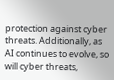protection against cyber threats. Additionally, as AI continues to evolve, so will cyber threats,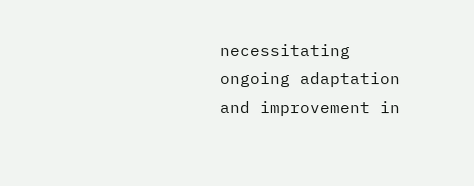necessitating ongoing adaptation and improvement in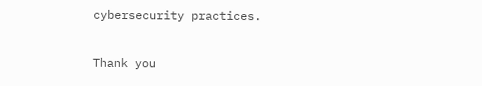cybersecurity practices.

Thank you